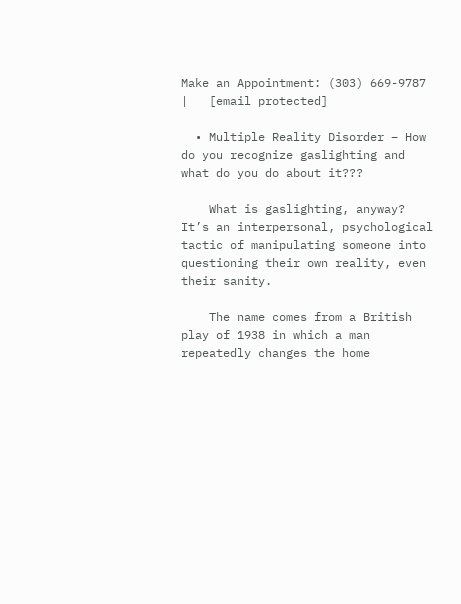Make an Appointment: (303) 669-9787 |   [email protected]

  • Multiple Reality Disorder – How do you recognize gaslighting and what do you do about it???

    What is gaslighting, anyway?  It’s an interpersonal, psychological tactic of manipulating someone into questioning their own reality, even their sanity.

    The name comes from a British play of 1938 in which a man repeatedly changes the home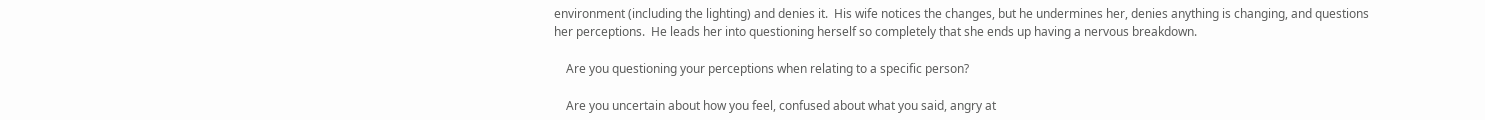environment (including the lighting) and denies it.  His wife notices the changes, but he undermines her, denies anything is changing, and questions her perceptions.  He leads her into questioning herself so completely that she ends up having a nervous breakdown.

    Are you questioning your perceptions when relating to a specific person?

    Are you uncertain about how you feel, confused about what you said, angry at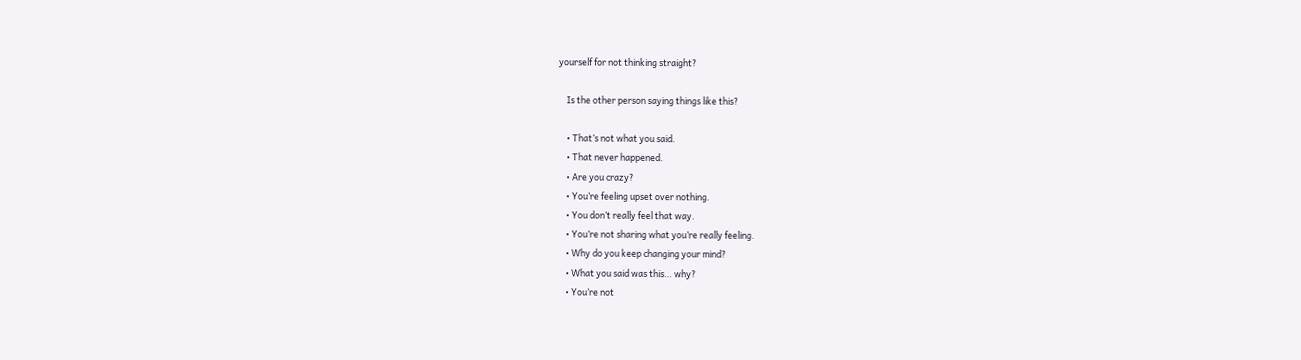yourself for not thinking straight?

    Is the other person saying things like this?

    • That’s not what you said.
    • That never happened.
    • Are you crazy?
    • You’re feeling upset over nothing.
    • You don’t really feel that way.
    • You’re not sharing what you’re really feeling.
    • Why do you keep changing your mind?
    • What you said was this… why?
    • You’re not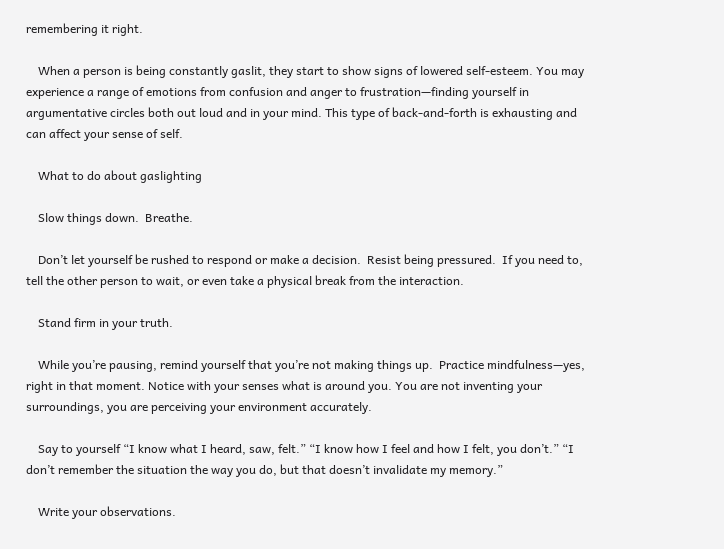remembering it right.

    When a person is being constantly gaslit, they start to show signs of lowered self-esteem. You may experience a range of emotions from confusion and anger to frustration—finding yourself in argumentative circles both out loud and in your mind. This type of back-and-forth is exhausting and can affect your sense of self.

    What to do about gaslighting

    Slow things down.  Breathe.

    Don’t let yourself be rushed to respond or make a decision.  Resist being pressured.  If you need to, tell the other person to wait, or even take a physical break from the interaction.

    Stand firm in your truth.

    While you’re pausing, remind yourself that you’re not making things up.  Practice mindfulness—yes, right in that moment. Notice with your senses what is around you. You are not inventing your surroundings, you are perceiving your environment accurately.

    Say to yourself “I know what I heard, saw, felt.” “I know how I feel and how I felt, you don’t.” “I don’t remember the situation the way you do, but that doesn’t invalidate my memory.”

    Write your observations.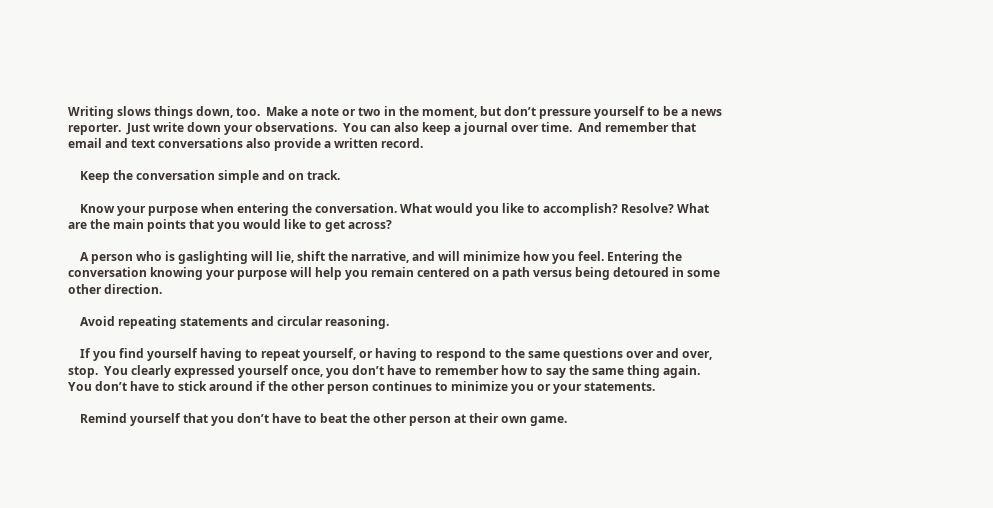Writing slows things down, too.  Make a note or two in the moment, but don’t pressure yourself to be a news reporter.  Just write down your observations.  You can also keep a journal over time.  And remember that email and text conversations also provide a written record.

    Keep the conversation simple and on track.

    Know your purpose when entering the conversation. What would you like to accomplish? Resolve? What are the main points that you would like to get across?

    A person who is gaslighting will lie, shift the narrative, and will minimize how you feel. Entering the conversation knowing your purpose will help you remain centered on a path versus being detoured in some other direction.

    Avoid repeating statements and circular reasoning.

    If you find yourself having to repeat yourself, or having to respond to the same questions over and over, stop.  You clearly expressed yourself once, you don’t have to remember how to say the same thing again.  You don’t have to stick around if the other person continues to minimize you or your statements.

    Remind yourself that you don’t have to beat the other person at their own game.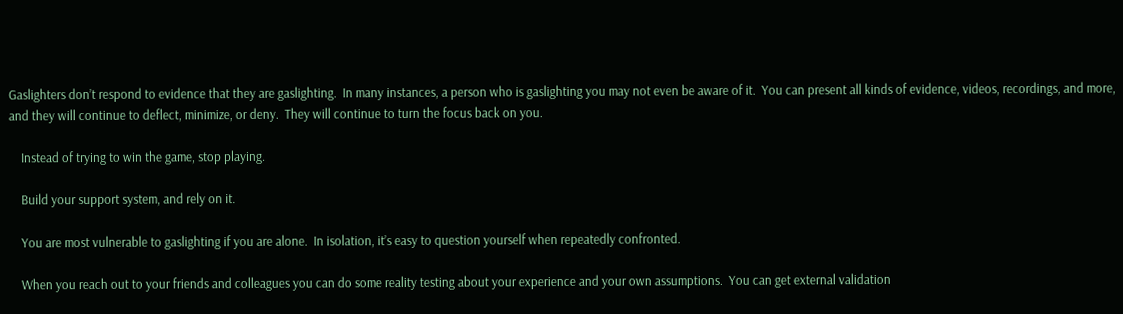Gaslighters don’t respond to evidence that they are gaslighting.  In many instances, a person who is gaslighting you may not even be aware of it.  You can present all kinds of evidence, videos, recordings, and more, and they will continue to deflect, minimize, or deny.  They will continue to turn the focus back on you.

    Instead of trying to win the game, stop playing.

    Build your support system, and rely on it.

    You are most vulnerable to gaslighting if you are alone.  In isolation, it’s easy to question yourself when repeatedly confronted.

    When you reach out to your friends and colleagues you can do some reality testing about your experience and your own assumptions.  You can get external validation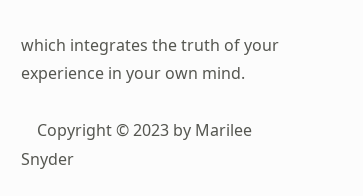which integrates the truth of your experience in your own mind.

    Copyright © 2023 by Marilee Snyder